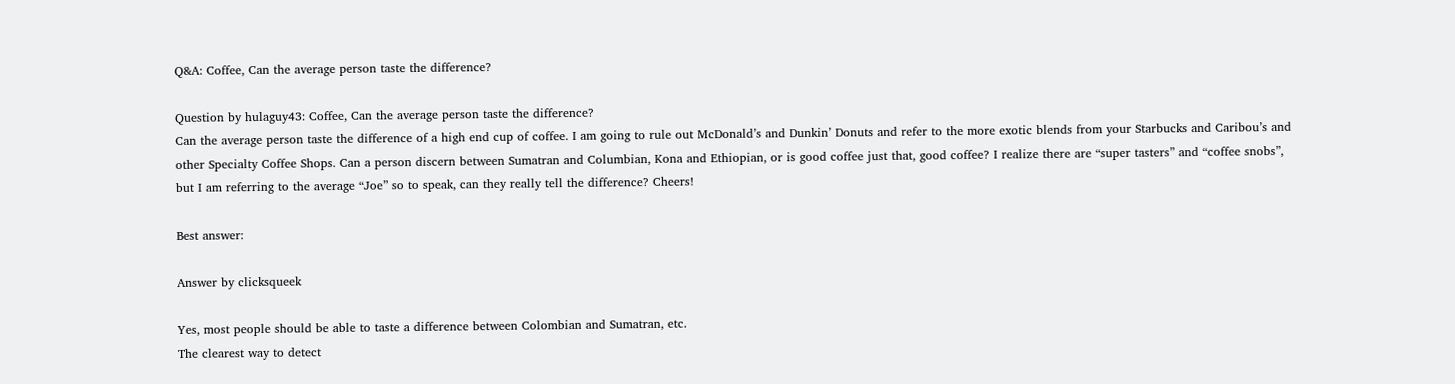Q&A: Coffee, Can the average person taste the difference?

Question by hulaguy43: Coffee, Can the average person taste the difference?
Can the average person taste the difference of a high end cup of coffee. I am going to rule out McDonald’s and Dunkin’ Donuts and refer to the more exotic blends from your Starbucks and Caribou’s and other Specialty Coffee Shops. Can a person discern between Sumatran and Columbian, Kona and Ethiopian, or is good coffee just that, good coffee? I realize there are “super tasters” and “coffee snobs”, but I am referring to the average “Joe” so to speak, can they really tell the difference? Cheers!

Best answer:

Answer by clicksqueek

Yes, most people should be able to taste a difference between Colombian and Sumatran, etc.
The clearest way to detect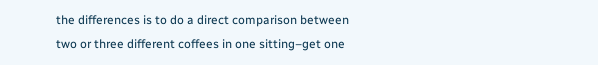the differences is to do a direct comparison between two or three different coffees in one sitting–get one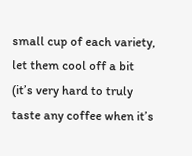small cup of each variety, let them cool off a bit (it’s very hard to truly taste any coffee when it’s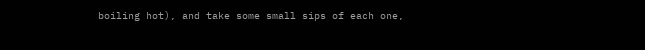boiling hot), and take some small sips of each one,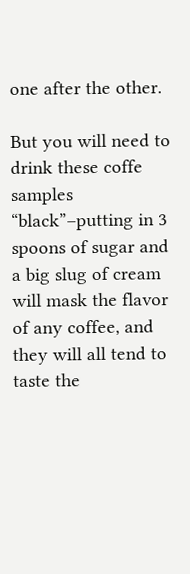one after the other.

But you will need to drink these coffe samples “black”–putting in 3 spoons of sugar and a big slug of cream will mask the flavor of any coffee, and they will all tend to taste the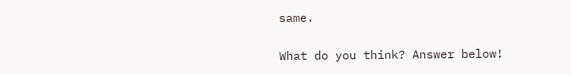same.

What do you think? Answer below!